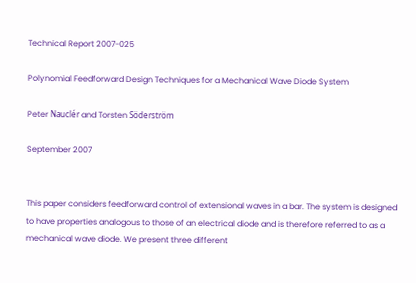Technical Report 2007-025

Polynomial Feedforward Design Techniques for a Mechanical Wave Diode System

Peter Nauclér and Torsten Söderström

September 2007


This paper considers feedforward control of extensional waves in a bar. The system is designed to have properties analogous to those of an electrical diode and is therefore referred to as a mechanical wave diode. We present three different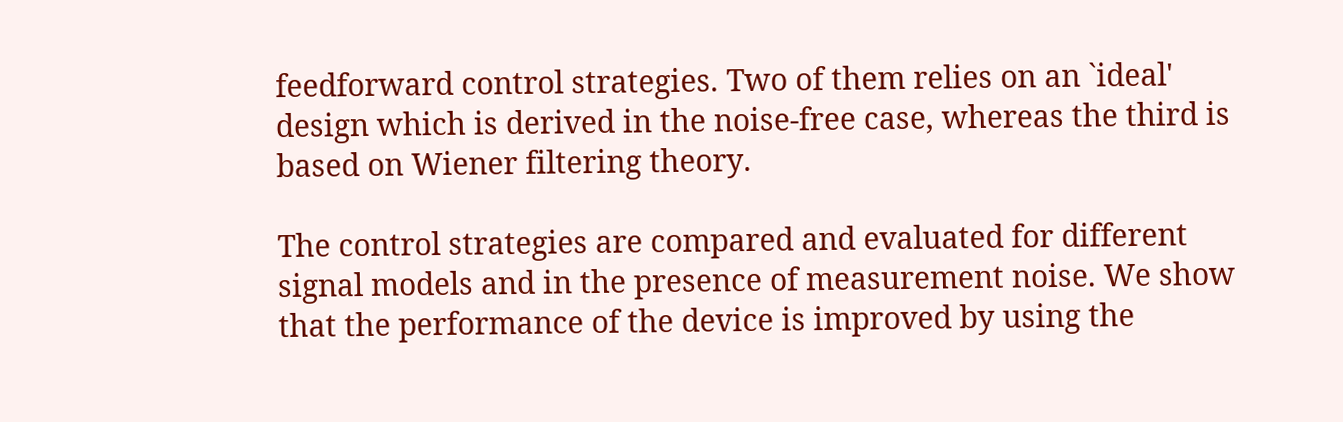feedforward control strategies. Two of them relies on an `ideal' design which is derived in the noise-free case, whereas the third is based on Wiener filtering theory.

The control strategies are compared and evaluated for different signal models and in the presence of measurement noise. We show that the performance of the device is improved by using the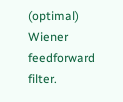(optimal) Wiener feedforward filter.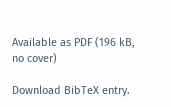Available as PDF (196 kB, no cover)

Download BibTeX entry.